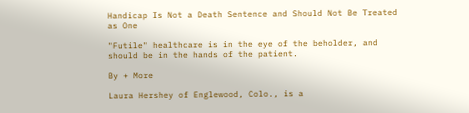Handicap Is Not a Death Sentence and Should Not Be Treated as One

"Futile" healthcare is in the eye of the beholder, and should be in the hands of the patient.

By + More

Laura Hershey of Englewood, Colo., is a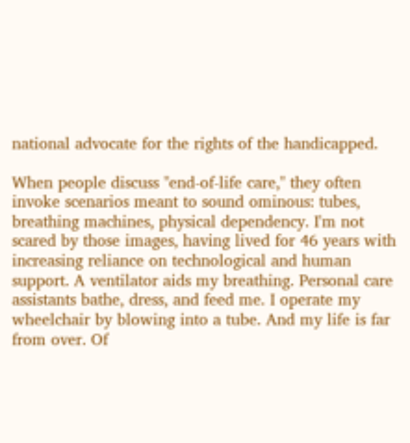national advocate for the rights of the handicapped.

When people discuss "end-of-life care," they often invoke scenarios meant to sound ominous: tubes, breathing machines, physical dependency. I'm not scared by those images, having lived for 46 years with increasing reliance on technological and human support. A ventilator aids my breathing. Personal care assistants bathe, dress, and feed me. I operate my wheelchair by blowing into a tube. And my life is far from over. Of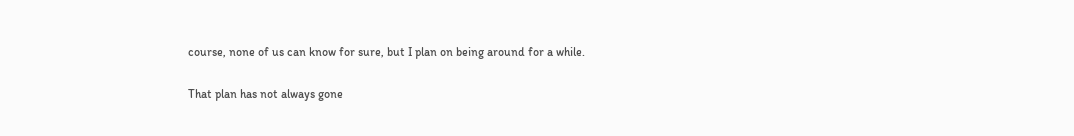course, none of us can know for sure, but I plan on being around for a while.

That plan has not always gone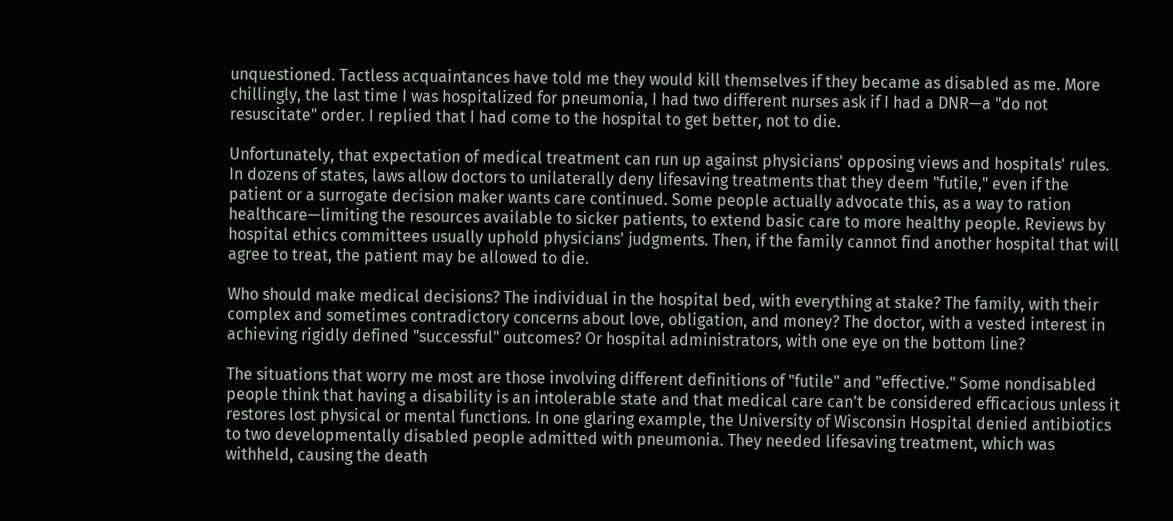unquestioned. Tactless acquaintances have told me they would kill themselves if they became as disabled as me. More chillingly, the last time I was hospitalized for pneumonia, I had two different nurses ask if I had a DNR—a "do not resuscitate" order. I replied that I had come to the hospital to get better, not to die.

Unfortunately, that expectation of medical treatment can run up against physicians' opposing views and hospitals' rules. In dozens of states, laws allow doctors to unilaterally deny lifesaving treatments that they deem "futile," even if the patient or a surrogate decision maker wants care continued. Some people actually advocate this, as a way to ration healthcare—limiting the resources available to sicker patients, to extend basic care to more healthy people. Reviews by hospital ethics committees usually uphold physicians' judgments. Then, if the family cannot find another hospital that will agree to treat, the patient may be allowed to die.

Who should make medical decisions? The individual in the hospital bed, with everything at stake? The family, with their complex and sometimes contradictory concerns about love, obligation, and money? The doctor, with a vested interest in achieving rigidly defined "successful" outcomes? Or hospital administrators, with one eye on the bottom line?

The situations that worry me most are those involving different definitions of "futile" and "effective." Some nondisabled people think that having a disability is an intolerable state and that medical care can't be considered efficacious unless it restores lost physical or mental functions. In one glaring example, the University of Wisconsin Hospital denied antibiotics to two developmentally disabled people admitted with pneumonia. They needed lifesaving treatment, which was withheld, causing the death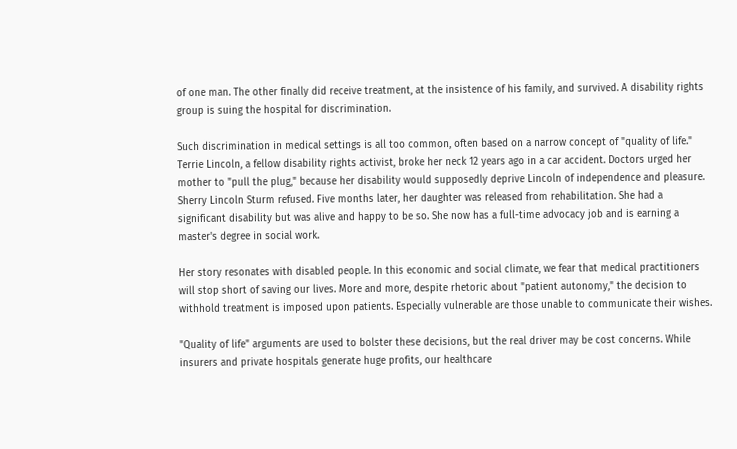of one man. The other finally did receive treatment, at the insistence of his family, and survived. A disability rights group is suing the hospital for discrimination.

Such discrimination in medical settings is all too common, often based on a narrow concept of "quality of life." Terrie Lincoln, a fellow disability rights activist, broke her neck 12 years ago in a car accident. Doctors urged her mother to "pull the plug," because her disability would supposedly deprive Lincoln of independence and pleasure. Sherry Lincoln Sturm refused. Five months later, her daughter was released from rehabilitation. She had a significant disability but was alive and happy to be so. She now has a full-time advocacy job and is earning a master's degree in social work.

Her story resonates with disabled people. In this economic and social climate, we fear that medical practitioners will stop short of saving our lives. More and more, despite rhetoric about "patient autonomy," the decision to withhold treatment is imposed upon patients. Especially vulnerable are those unable to communicate their wishes.

"Quality of life" arguments are used to bolster these decisions, but the real driver may be cost concerns. While insurers and private hospitals generate huge profits, our healthcare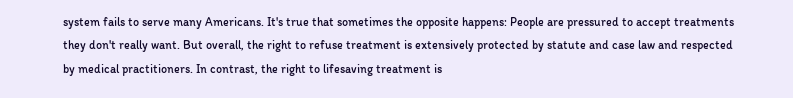system fails to serve many Americans. It's true that sometimes the opposite happens: People are pressured to accept treatments they don't really want. But overall, the right to refuse treatment is extensively protected by statute and case law and respected by medical practitioners. In contrast, the right to lifesaving treatment is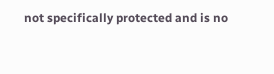not specifically protected and is no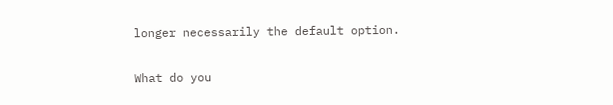longer necessarily the default option.

What do you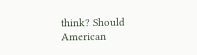think? Should American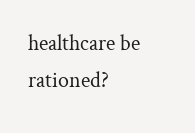healthcare be rationed?